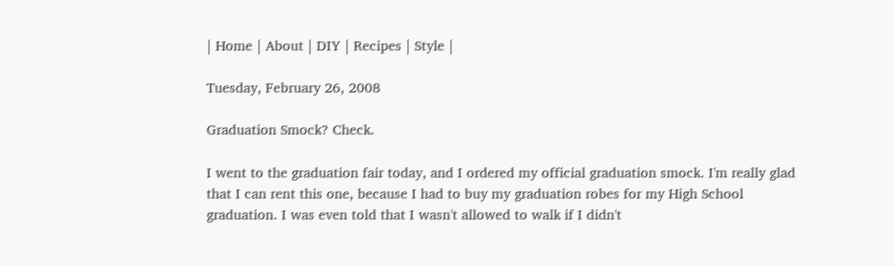| Home | About | DIY | Recipes | Style |

Tuesday, February 26, 2008

Graduation Smock? Check.

I went to the graduation fair today, and I ordered my official graduation smock. I'm really glad that I can rent this one, because I had to buy my graduation robes for my High School graduation. I was even told that I wasn't allowed to walk if I didn't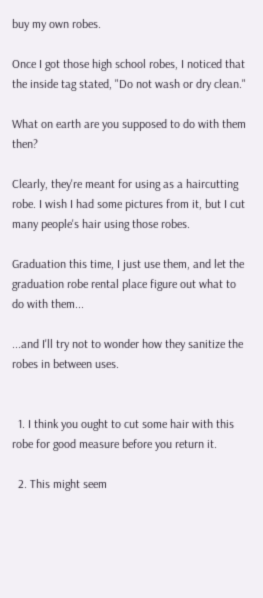buy my own robes.

Once I got those high school robes, I noticed that the inside tag stated, "Do not wash or dry clean."

What on earth are you supposed to do with them then?

Clearly, they're meant for using as a haircutting robe. I wish I had some pictures from it, but I cut many people's hair using those robes.

Graduation this time, I just use them, and let the graduation robe rental place figure out what to do with them...

...and I'll try not to wonder how they sanitize the robes in between uses.


  1. I think you ought to cut some hair with this robe for good measure before you return it.

  2. This might seem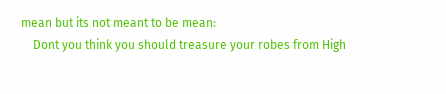mean but its not meant to be mean:
    Dont you think you should treasure your robes from High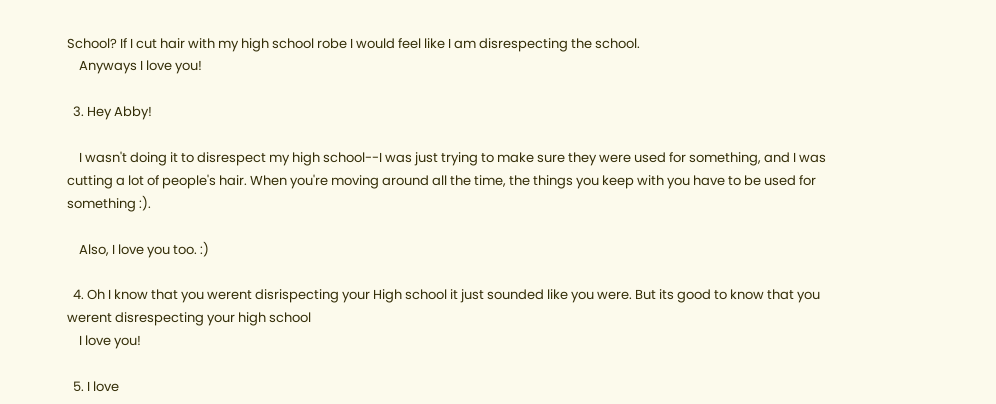School? If I cut hair with my high school robe I would feel like I am disrespecting the school.
    Anyways I love you!

  3. Hey Abby!

    I wasn't doing it to disrespect my high school--I was just trying to make sure they were used for something, and I was cutting a lot of people's hair. When you're moving around all the time, the things you keep with you have to be used for something :).

    Also, I love you too. :)

  4. Oh I know that you werent disrispecting your High school it just sounded like you were. But its good to know that you werent disrespecting your high school
    I love you!

  5. I love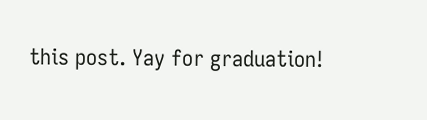this post. Yay for graduation!